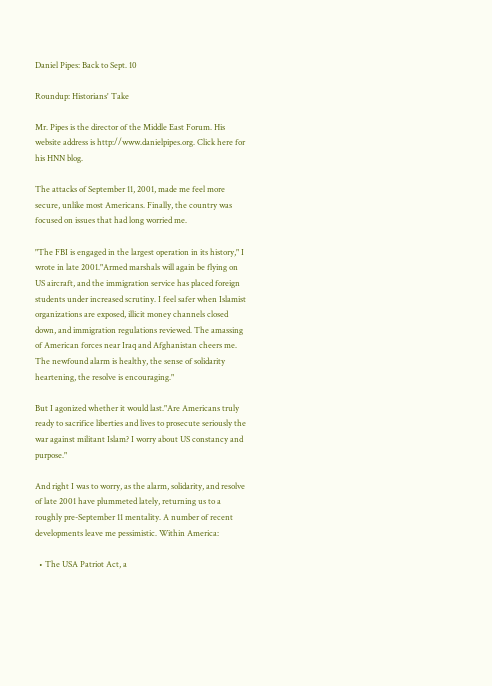Daniel Pipes: Back to Sept. 10

Roundup: Historians' Take

Mr. Pipes is the director of the Middle East Forum. His website address is http://www.danielpipes.org. Click here for his HNN blog.

The attacks of September 11, 2001, made me feel more secure, unlike most Americans. Finally, the country was focused on issues that had long worried me.

"The FBI is engaged in the largest operation in its history," I wrote in late 2001."Armed marshals will again be flying on US aircraft, and the immigration service has placed foreign students under increased scrutiny. I feel safer when Islamist organizations are exposed, illicit money channels closed down, and immigration regulations reviewed. The amassing of American forces near Iraq and Afghanistan cheers me. The newfound alarm is healthy, the sense of solidarity heartening, the resolve is encouraging."

But I agonized whether it would last."Are Americans truly ready to sacrifice liberties and lives to prosecute seriously the war against militant Islam? I worry about US constancy and purpose."

And right I was to worry, as the alarm, solidarity, and resolve of late 2001 have plummeted lately, returning us to a roughly pre-September 11 mentality. A number of recent developments leave me pessimistic. Within America:

  • The USA Patriot Act, a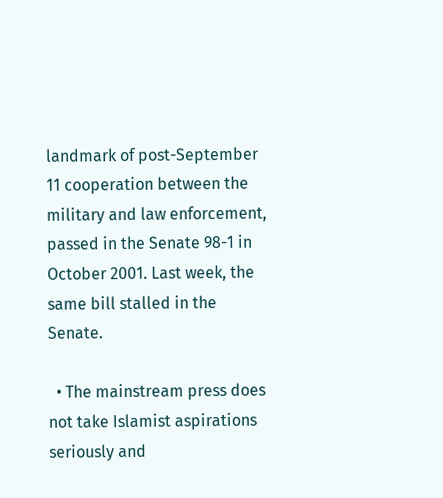landmark of post-September 11 cooperation between the military and law enforcement, passed in the Senate 98-1 in October 2001. Last week, the same bill stalled in the Senate.

  • The mainstream press does not take Islamist aspirations seriously and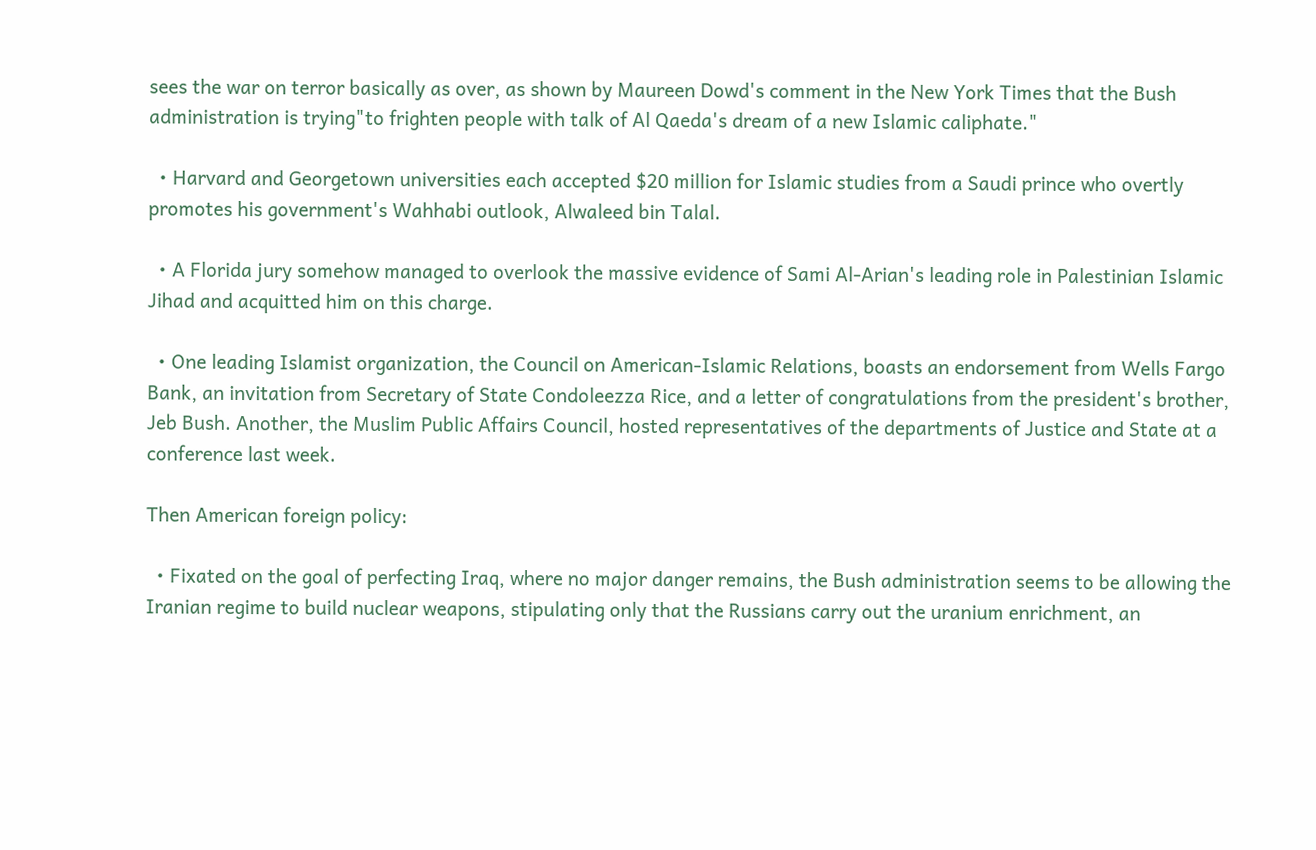sees the war on terror basically as over, as shown by Maureen Dowd's comment in the New York Times that the Bush administration is trying"to frighten people with talk of Al Qaeda's dream of a new Islamic caliphate."

  • Harvard and Georgetown universities each accepted $20 million for Islamic studies from a Saudi prince who overtly promotes his government's Wahhabi outlook, Alwaleed bin Talal.

  • A Florida jury somehow managed to overlook the massive evidence of Sami Al-Arian's leading role in Palestinian Islamic Jihad and acquitted him on this charge.

  • One leading Islamist organization, the Council on American-Islamic Relations, boasts an endorsement from Wells Fargo Bank, an invitation from Secretary of State Condoleezza Rice, and a letter of congratulations from the president's brother, Jeb Bush. Another, the Muslim Public Affairs Council, hosted representatives of the departments of Justice and State at a conference last week.

Then American foreign policy:

  • Fixated on the goal of perfecting Iraq, where no major danger remains, the Bush administration seems to be allowing the Iranian regime to build nuclear weapons, stipulating only that the Russians carry out the uranium enrichment, an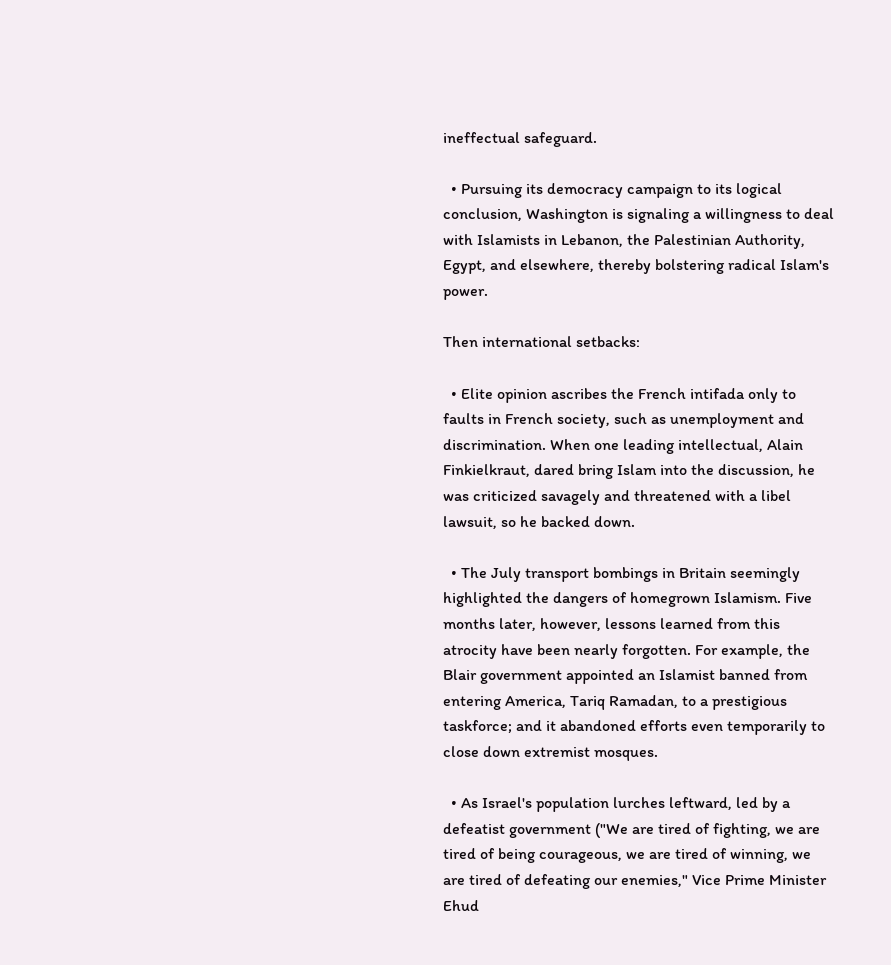ineffectual safeguard.

  • Pursuing its democracy campaign to its logical conclusion, Washington is signaling a willingness to deal with Islamists in Lebanon, the Palestinian Authority, Egypt, and elsewhere, thereby bolstering radical Islam's power.

Then international setbacks:

  • Elite opinion ascribes the French intifada only to faults in French society, such as unemployment and discrimination. When one leading intellectual, Alain Finkielkraut, dared bring Islam into the discussion, he was criticized savagely and threatened with a libel lawsuit, so he backed down.

  • The July transport bombings in Britain seemingly highlighted the dangers of homegrown Islamism. Five months later, however, lessons learned from this atrocity have been nearly forgotten. For example, the Blair government appointed an Islamist banned from entering America, Tariq Ramadan, to a prestigious taskforce; and it abandoned efforts even temporarily to close down extremist mosques.

  • As Israel's population lurches leftward, led by a defeatist government ("We are tired of fighting, we are tired of being courageous, we are tired of winning, we are tired of defeating our enemies," Vice Prime Minister Ehud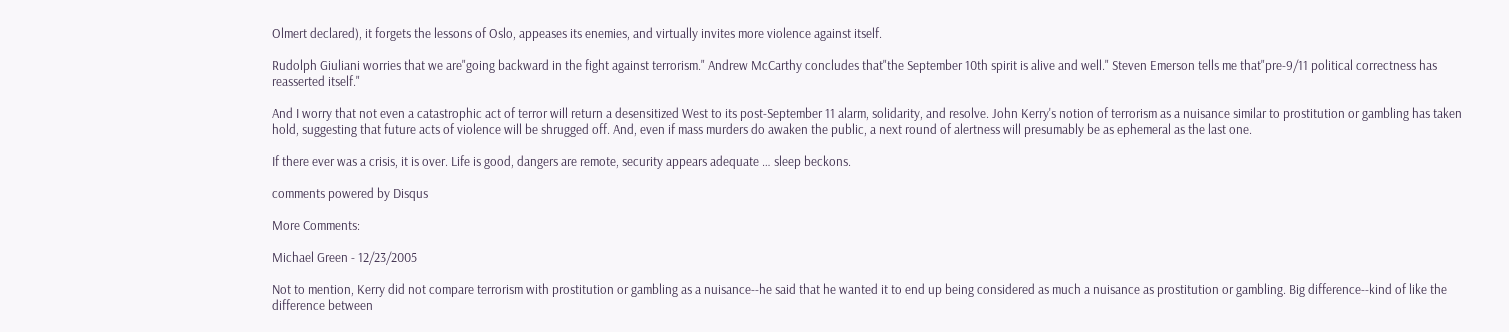Olmert declared), it forgets the lessons of Oslo, appeases its enemies, and virtually invites more violence against itself.

Rudolph Giuliani worries that we are"going backward in the fight against terrorism." Andrew McCarthy concludes that"the September 10th spirit is alive and well." Steven Emerson tells me that"pre-9/11 political correctness has reasserted itself."

And I worry that not even a catastrophic act of terror will return a desensitized West to its post-September 11 alarm, solidarity, and resolve. John Kerry's notion of terrorism as a nuisance similar to prostitution or gambling has taken hold, suggesting that future acts of violence will be shrugged off. And, even if mass murders do awaken the public, a next round of alertness will presumably be as ephemeral as the last one.

If there ever was a crisis, it is over. Life is good, dangers are remote, security appears adequate … sleep beckons.

comments powered by Disqus

More Comments:

Michael Green - 12/23/2005

Not to mention, Kerry did not compare terrorism with prostitution or gambling as a nuisance--he said that he wanted it to end up being considered as much a nuisance as prostitution or gambling. Big difference--kind of like the difference between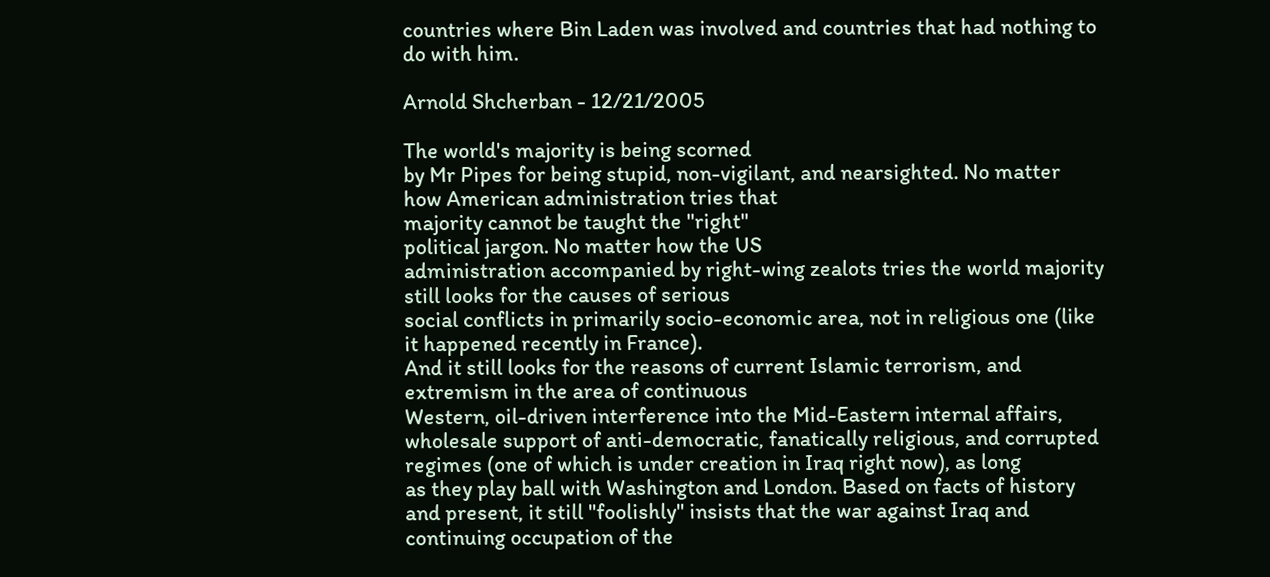countries where Bin Laden was involved and countries that had nothing to do with him.

Arnold Shcherban - 12/21/2005

The world's majority is being scorned
by Mr Pipes for being stupid, non-vigilant, and nearsighted. No matter
how American administration tries that
majority cannot be taught the "right"
political jargon. No matter how the US
administration accompanied by right-wing zealots tries the world majority
still looks for the causes of serious
social conflicts in primarily socio-economic area, not in religious one (like it happened recently in France).
And it still looks for the reasons of current Islamic terrorism, and extremism in the area of continuous
Western, oil-driven interference into the Mid-Eastern internal affairs, wholesale support of anti-democratic, fanatically religious, and corrupted regimes (one of which is under creation in Iraq right now), as long
as they play ball with Washington and London. Based on facts of history and present, it still "foolishly" insists that the war against Iraq and continuing occupation of the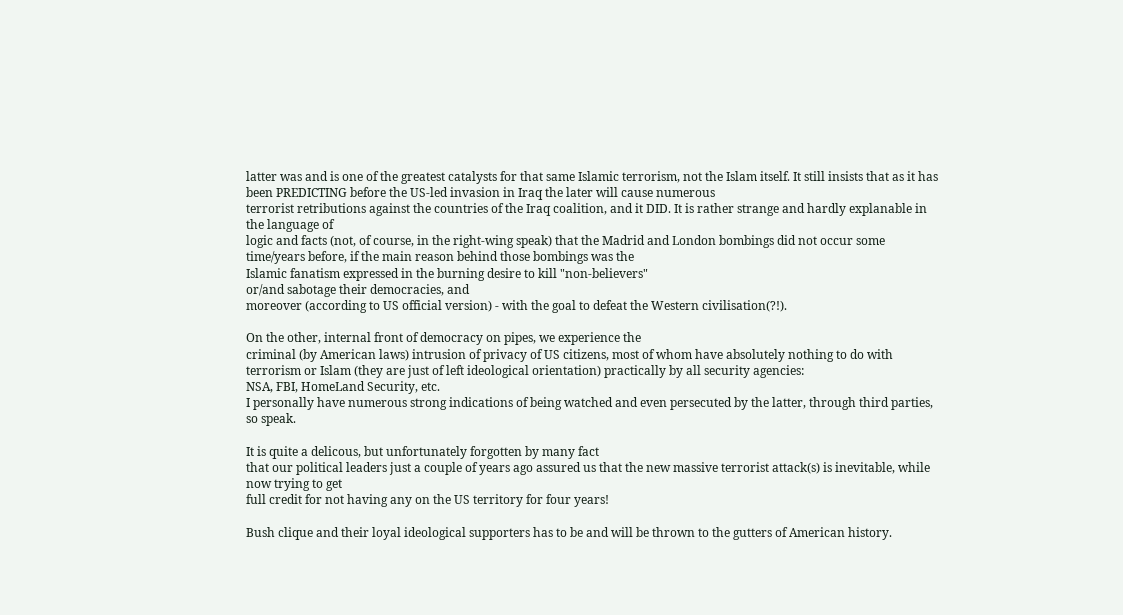latter was and is one of the greatest catalysts for that same Islamic terrorism, not the Islam itself. It still insists that as it has been PREDICTING before the US-led invasion in Iraq the later will cause numerous
terrorist retributions against the countries of the Iraq coalition, and it DID. It is rather strange and hardly explanable in the language of
logic and facts (not, of course, in the right-wing speak) that the Madrid and London bombings did not occur some time/years before, if the main reason behind those bombings was the
Islamic fanatism expressed in the burning desire to kill "non-believers"
or/and sabotage their democracies, and
moreover (according to US official version) - with the goal to defeat the Western civilisation(?!).

On the other, internal front of democracy on pipes, we experience the
criminal (by American laws) intrusion of privacy of US citizens, most of whom have absolutely nothing to do with terrorism or Islam (they are just of left ideological orientation) practically by all security agencies:
NSA, FBI, HomeLand Security, etc.
I personally have numerous strong indications of being watched and even persecuted by the latter, through third parties, so speak.

It is quite a delicous, but unfortunately forgotten by many fact
that our political leaders just a couple of years ago assured us that the new massive terrorist attack(s) is inevitable, while now trying to get
full credit for not having any on the US territory for four years!

Bush clique and their loyal ideological supporters has to be and will be thrown to the gutters of American history.